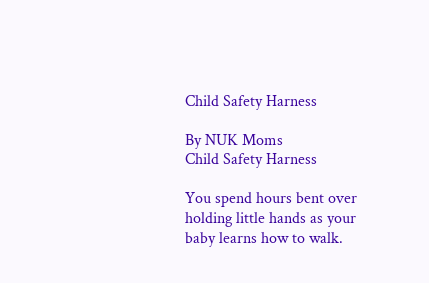Child Safety Harness

By NUK Moms
Child Safety Harness

You spend hours bent over holding little hands as your baby learns how to walk.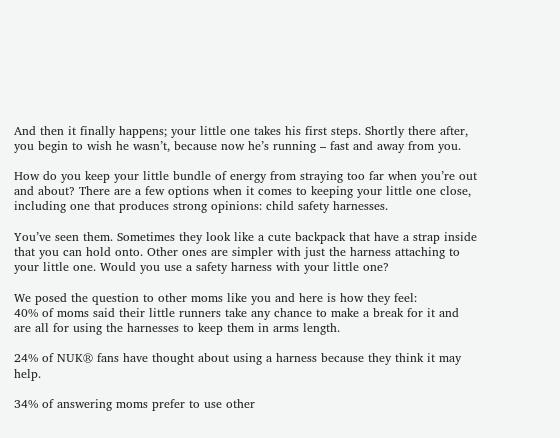And then it finally happens; your little one takes his first steps. Shortly there after, you begin to wish he wasn’t, because now he’s running – fast and away from you.

How do you keep your little bundle of energy from straying too far when you’re out and about? There are a few options when it comes to keeping your little one close, including one that produces strong opinions: child safety harnesses.

You’ve seen them. Sometimes they look like a cute backpack that have a strap inside that you can hold onto. Other ones are simpler with just the harness attaching to your little one. Would you use a safety harness with your little one?

We posed the question to other moms like you and here is how they feel:
40% of moms said their little runners take any chance to make a break for it and are all for using the harnesses to keep them in arms length.

24% of NUK® fans have thought about using a harness because they think it may help.

34% of answering moms prefer to use other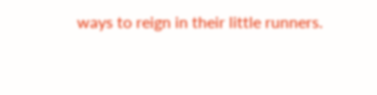ways to reign in their little runners.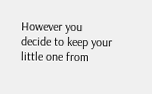However you decide to keep your little one from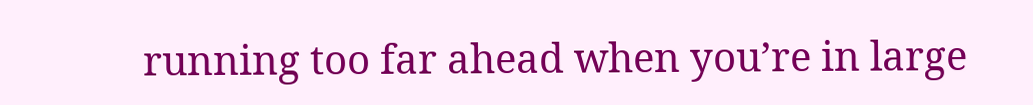running too far ahead when you’re in large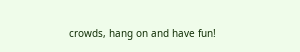crowds, hang on and have fun!